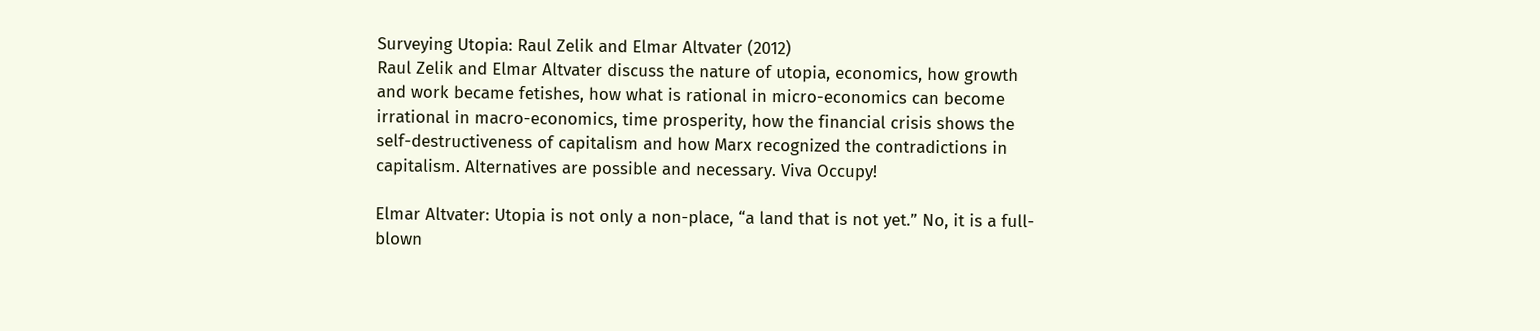Surveying Utopia: Raul Zelik and Elmar Altvater (2012)
Raul Zelik and Elmar Altvater discuss the nature of utopia, economics, how growth and work became fetishes, how what is rational in micro-economics can become irrational in macro-economics, time prosperity, how the financial crisis shows the self-destructiveness of capitalism and how Marx recognized the contradictions in capitalism. Alternatives are possible and necessary. Viva Occupy!

Elmar Altvater: Utopia is not only a non-place, “a land that is not yet.” No, it is a full-blown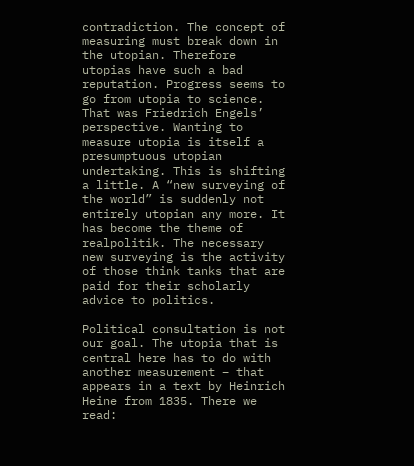contradiction. The concept of measuring must break down in the utopian. Therefore utopias have such a bad reputation. Progress seems to go from utopia to science. That was Friedrich Engels’ perspective. Wanting to measure utopia is itself a presumptuous utopian undertaking. This is shifting a little. A “new surveying of the world” is suddenly not entirely utopian any more. It has become the theme of realpolitik. The necessary new surveying is the activity of those think tanks that are paid for their scholarly advice to politics.

Political consultation is not our goal. The utopia that is central here has to do with another measurement – that appears in a text by Heinrich Heine from 1835. There we read: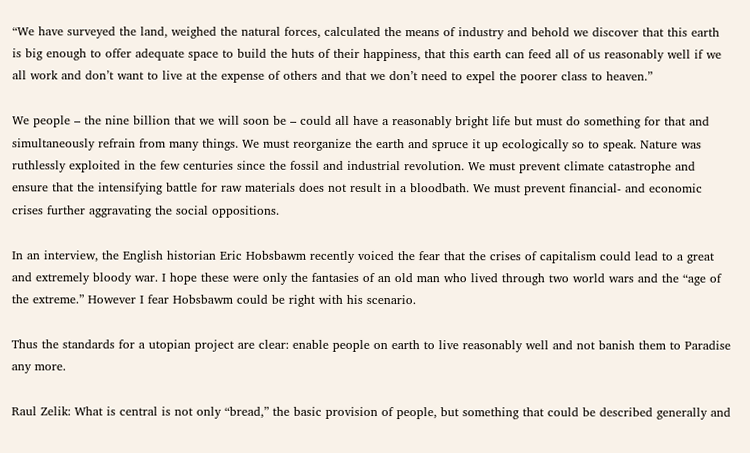“We have surveyed the land, weighed the natural forces, calculated the means of industry and behold we discover that this earth is big enough to offer adequate space to build the huts of their happiness, that this earth can feed all of us reasonably well if we all work and don’t want to live at the expense of others and that we don’t need to expel the poorer class to heaven.”

We people – the nine billion that we will soon be – could all have a reasonably bright life but must do something for that and simultaneously refrain from many things. We must reorganize the earth and spruce it up ecologically so to speak. Nature was ruthlessly exploited in the few centuries since the fossil and industrial revolution. We must prevent climate catastrophe and ensure that the intensifying battle for raw materials does not result in a bloodbath. We must prevent financial- and economic crises further aggravating the social oppositions.

In an interview, the English historian Eric Hobsbawm recently voiced the fear that the crises of capitalism could lead to a great and extremely bloody war. I hope these were only the fantasies of an old man who lived through two world wars and the “age of the extreme.” However I fear Hobsbawm could be right with his scenario.

Thus the standards for a utopian project are clear: enable people on earth to live reasonably well and not banish them to Paradise any more.

Raul Zelik: What is central is not only “bread,” the basic provision of people, but something that could be described generally and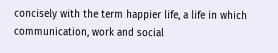concisely with the term happier life, a life in which communication, work and social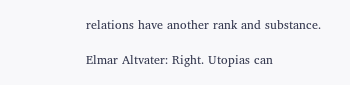relations have another rank and substance.

Elmar Altvater: Right. Utopias can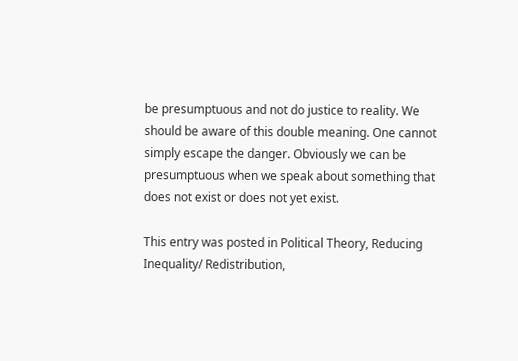be presumptuous and not do justice to reality. We should be aware of this double meaning. One cannot simply escape the danger. Obviously we can be presumptuous when we speak about something that does not exist or does not yet exist.

This entry was posted in Political Theory, Reducing Inequality/ Redistribution,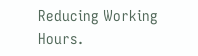Reducing Working Hours.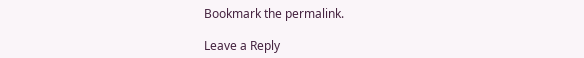Bookmark the permalink.

Leave a Reply